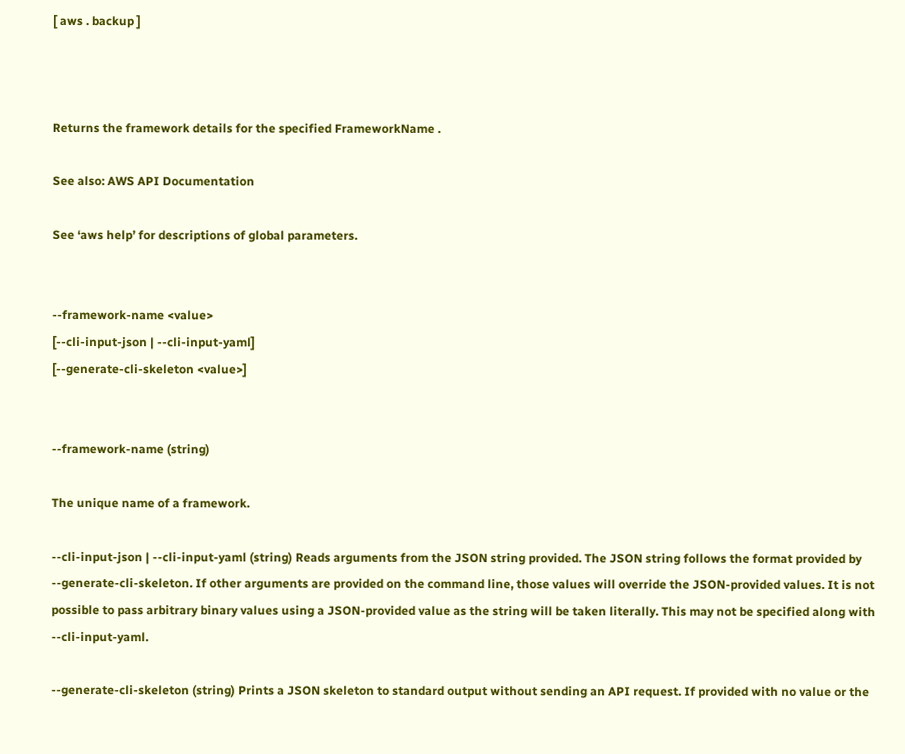[ aws . backup ]



Returns the framework details for the specified FrameworkName .

See also: AWS API Documentation

See ‘aws help’ for descriptions of global parameters.


--framework-name <value>
[--cli-input-json | --cli-input-yaml]
[--generate-cli-skeleton <value>]


--framework-name (string)

The unique name of a framework.

--cli-input-json | --cli-input-yaml (string) Reads arguments from the JSON string provided. The JSON string follows the format provided by --generate-cli-skeleton. If other arguments are provided on the command line, those values will override the JSON-provided values. It is not possible to pass arbitrary binary values using a JSON-provided value as the string will be taken literally. This may not be specified along with --cli-input-yaml.

--generate-cli-skeleton (string) Prints a JSON skeleton to standard output without sending an API request. If provided with no value or the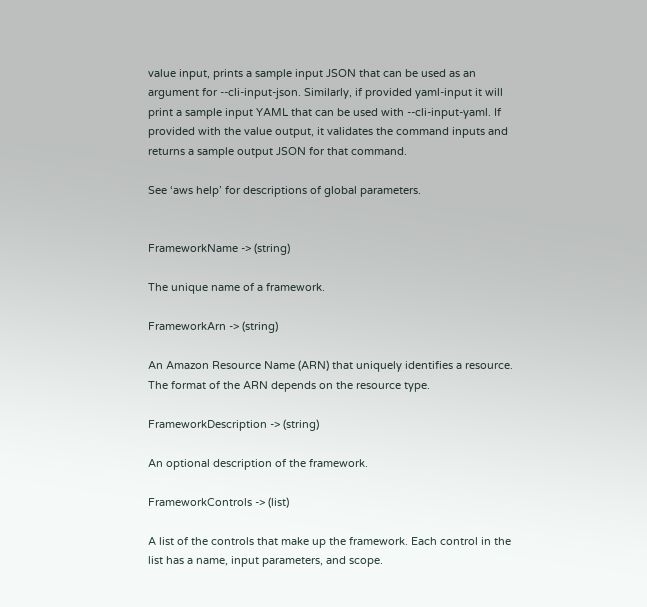value input, prints a sample input JSON that can be used as an argument for --cli-input-json. Similarly, if provided yaml-input it will print a sample input YAML that can be used with --cli-input-yaml. If provided with the value output, it validates the command inputs and returns a sample output JSON for that command.

See ‘aws help’ for descriptions of global parameters.


FrameworkName -> (string)

The unique name of a framework.

FrameworkArn -> (string)

An Amazon Resource Name (ARN) that uniquely identifies a resource. The format of the ARN depends on the resource type.

FrameworkDescription -> (string)

An optional description of the framework.

FrameworkControls -> (list)

A list of the controls that make up the framework. Each control in the list has a name, input parameters, and scope.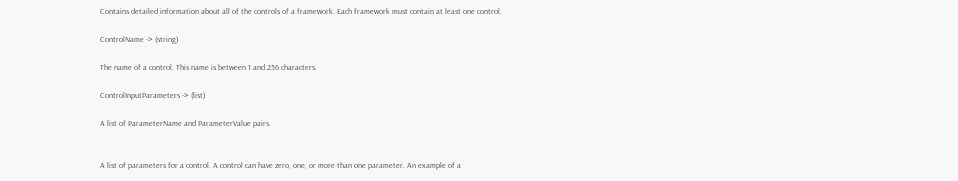Contains detailed information about all of the controls of a framework. Each framework must contain at least one control.

ControlName -> (string)

The name of a control. This name is between 1 and 256 characters.

ControlInputParameters -> (list)

A list of ParameterName and ParameterValue pairs.


A list of parameters for a control. A control can have zero, one, or more than one parameter. An example of a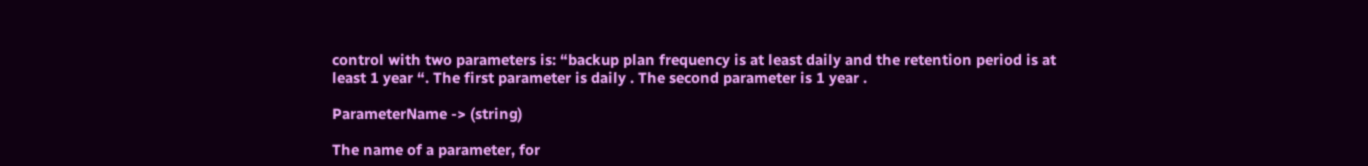control with two parameters is: “backup plan frequency is at least daily and the retention period is at least 1 year “. The first parameter is daily . The second parameter is 1 year .

ParameterName -> (string)

The name of a parameter, for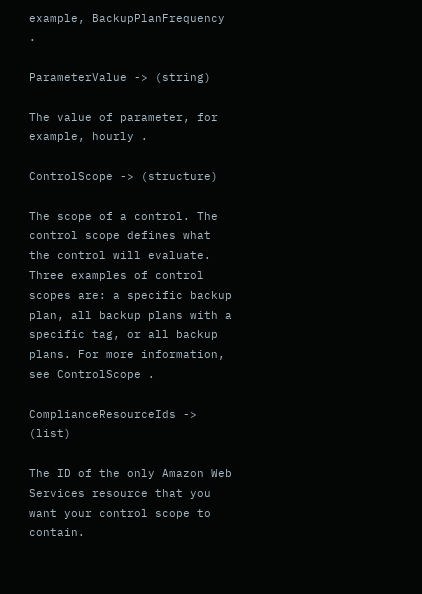example, BackupPlanFrequency .

ParameterValue -> (string)

The value of parameter, for example, hourly .

ControlScope -> (structure)

The scope of a control. The control scope defines what the control will evaluate. Three examples of control scopes are: a specific backup plan, all backup plans with a specific tag, or all backup plans. For more information, see ControlScope .

ComplianceResourceIds -> (list)

The ID of the only Amazon Web Services resource that you want your control scope to contain.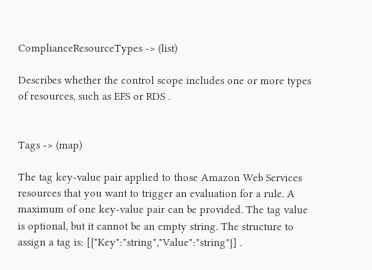ComplianceResourceTypes -> (list)

Describes whether the control scope includes one or more types of resources, such as EFS or RDS .


Tags -> (map)

The tag key-value pair applied to those Amazon Web Services resources that you want to trigger an evaluation for a rule. A maximum of one key-value pair can be provided. The tag value is optional, but it cannot be an empty string. The structure to assign a tag is: [{"Key":"string","Value":"string"}] .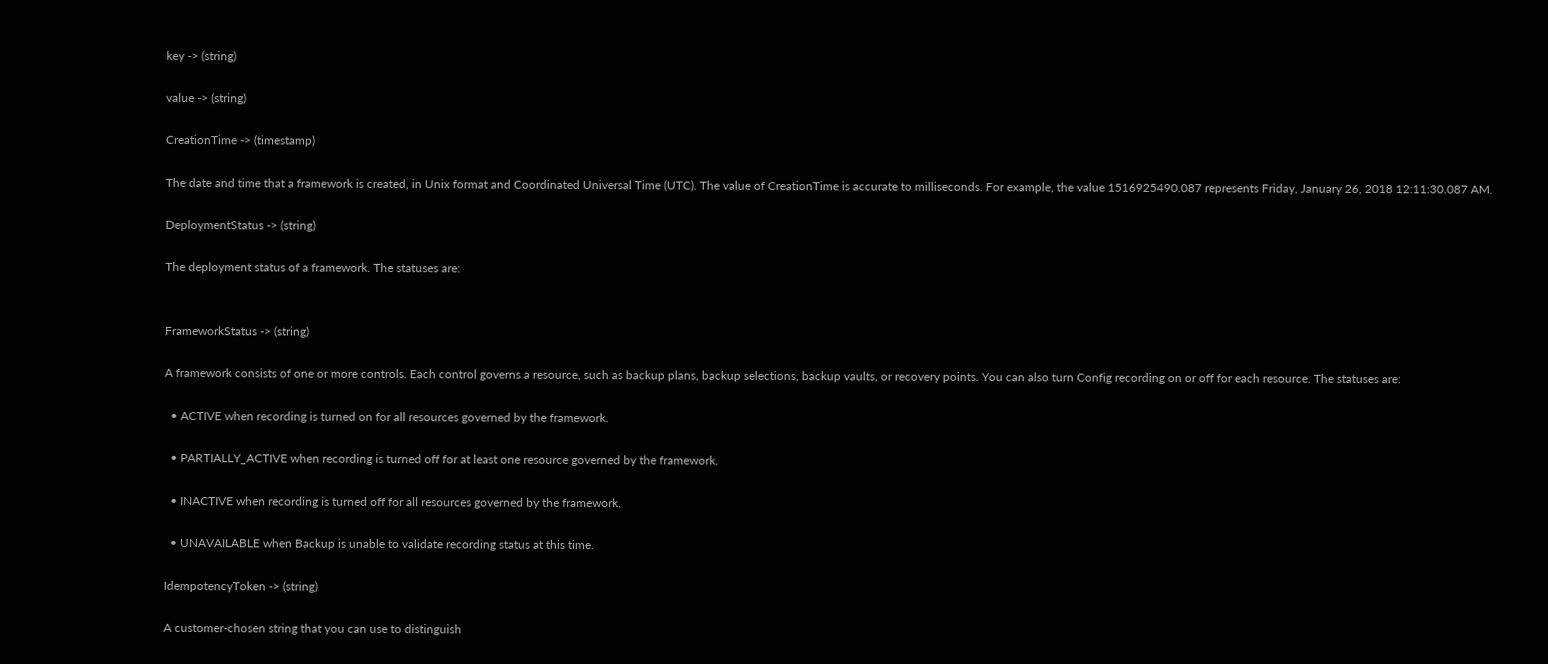key -> (string)

value -> (string)

CreationTime -> (timestamp)

The date and time that a framework is created, in Unix format and Coordinated Universal Time (UTC). The value of CreationTime is accurate to milliseconds. For example, the value 1516925490.087 represents Friday, January 26, 2018 12:11:30.087 AM.

DeploymentStatus -> (string)

The deployment status of a framework. The statuses are:


FrameworkStatus -> (string)

A framework consists of one or more controls. Each control governs a resource, such as backup plans, backup selections, backup vaults, or recovery points. You can also turn Config recording on or off for each resource. The statuses are:

  • ACTIVE when recording is turned on for all resources governed by the framework.

  • PARTIALLY_ACTIVE when recording is turned off for at least one resource governed by the framework.

  • INACTIVE when recording is turned off for all resources governed by the framework.

  • UNAVAILABLE when Backup is unable to validate recording status at this time.

IdempotencyToken -> (string)

A customer-chosen string that you can use to distinguish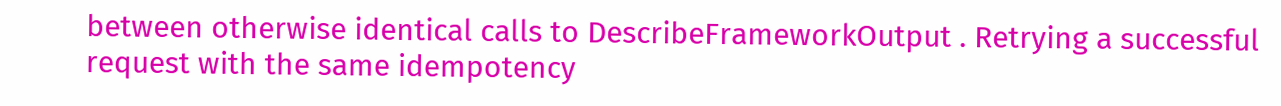between otherwise identical calls to DescribeFrameworkOutput . Retrying a successful request with the same idempotency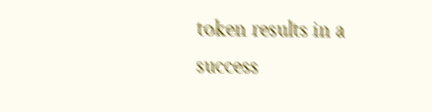token results in a success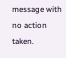message with no action taken.